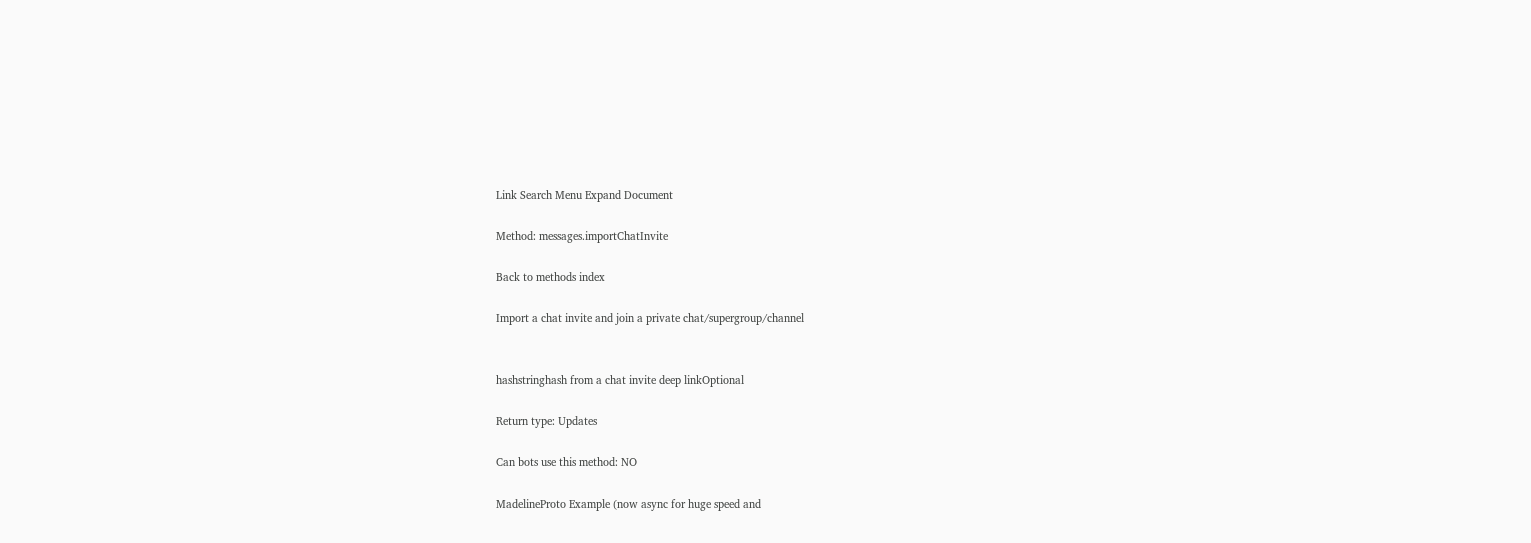Link Search Menu Expand Document

Method: messages.importChatInvite

Back to methods index

Import a chat invite and join a private chat/supergroup/channel


hashstringhash from a chat invite deep linkOptional

Return type: Updates

Can bots use this method: NO

MadelineProto Example (now async for huge speed and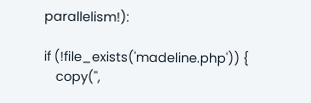parallelism!):

if (!file_exists('madeline.php')) {
    copy('',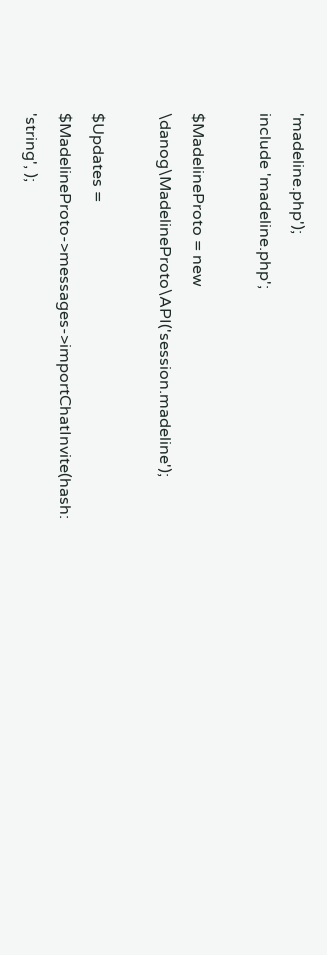'madeline.php');
include 'madeline.php';

$MadelineProto = new \danog\MadelineProto\API('session.madeline');

$Updates = $MadelineProto->messages->importChatInvite(hash: 'string', );